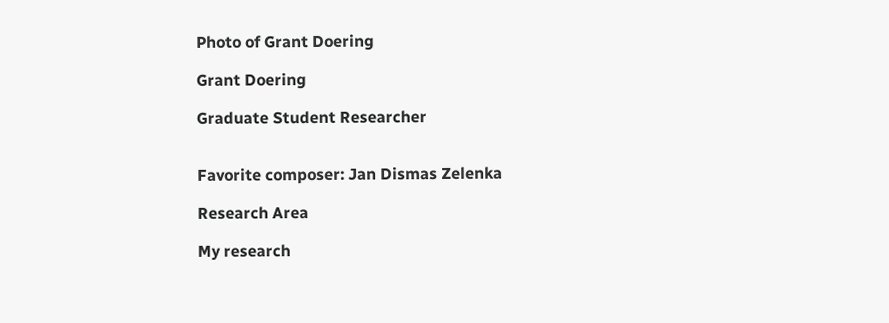Photo of Grant Doering

Grant Doering

Graduate Student Researcher


Favorite composer: Jan Dismas Zelenka

Research Area

My research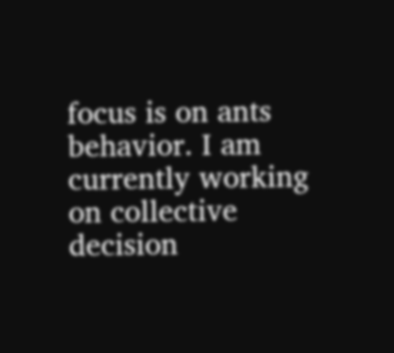focus is on ants behavior. I am currently working on collective decision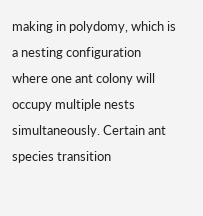making in polydomy, which is a nesting configuration where one ant colony will occupy multiple nests simultaneously. Certain ant species transition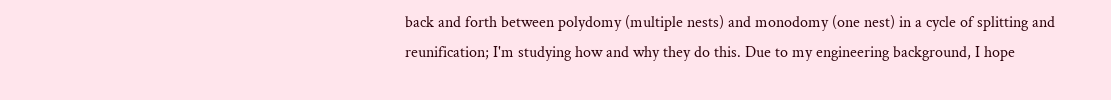back and forth between polydomy (multiple nests) and monodomy (one nest) in a cycle of splitting and reunification; I'm studying how and why they do this. Due to my engineering background, I hope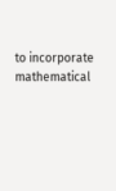to incorporate mathematical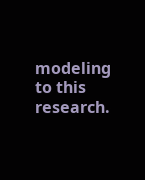modeling to this research.